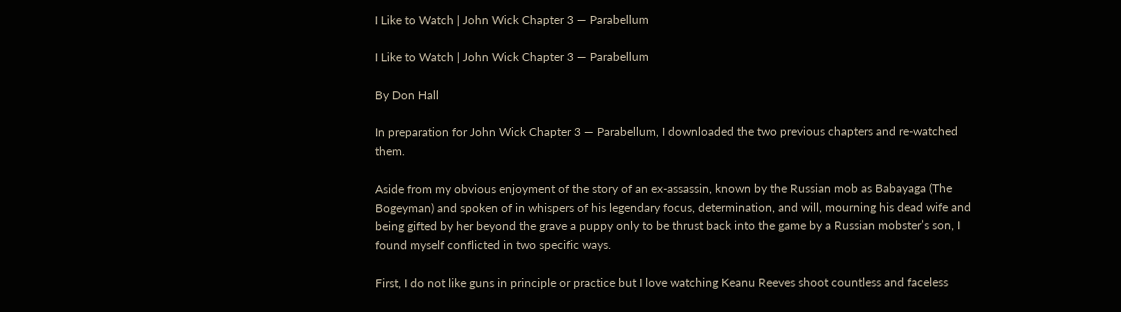I Like to Watch | John Wick Chapter 3 — Parabellum

I Like to Watch | John Wick Chapter 3 — Parabellum

By Don Hall

In preparation for John Wick Chapter 3 — Parabellum, I downloaded the two previous chapters and re-watched them.

Aside from my obvious enjoyment of the story of an ex-assassin, known by the Russian mob as Babayaga (The Bogeyman) and spoken of in whispers of his legendary focus, determination, and will, mourning his dead wife and being gifted by her beyond the grave a puppy only to be thrust back into the game by a Russian mobster’s son, I found myself conflicted in two specific ways.

First, I do not like guns in principle or practice but I love watching Keanu Reeves shoot countless and faceless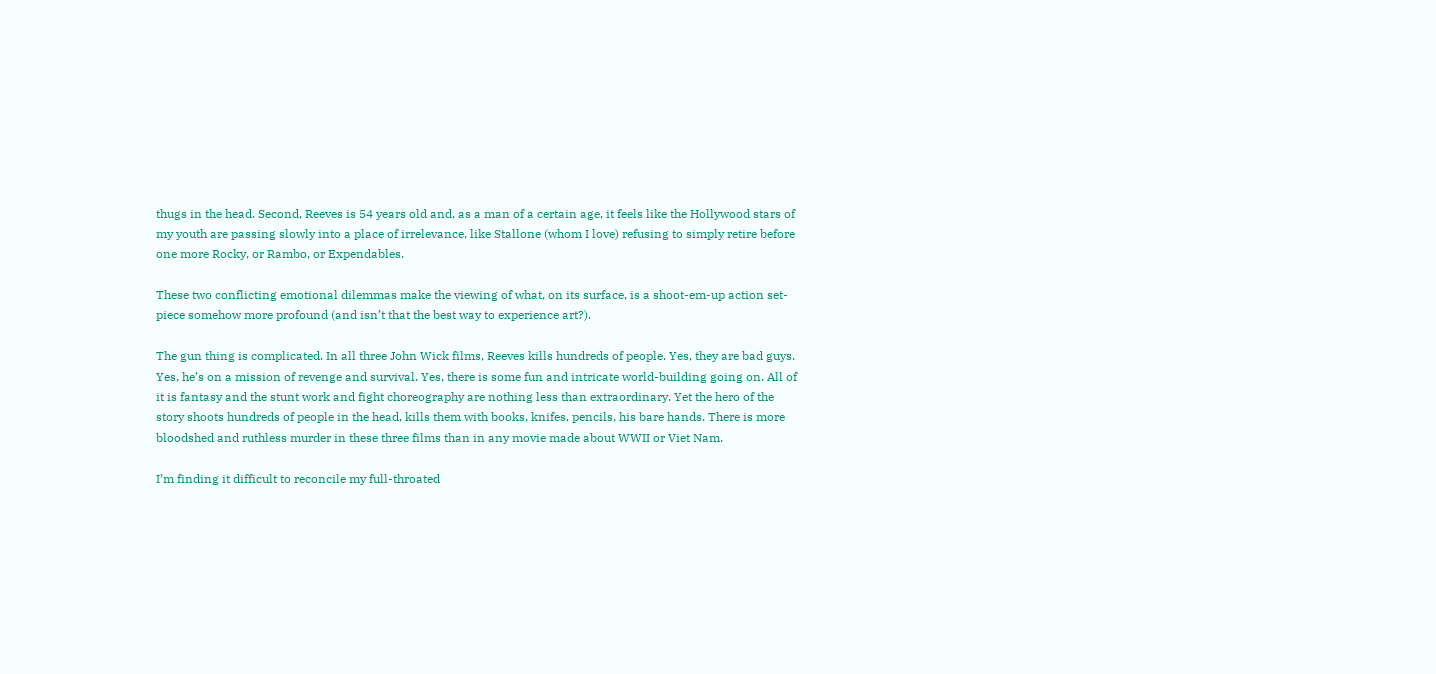thugs in the head. Second, Reeves is 54 years old and, as a man of a certain age, it feels like the Hollywood stars of my youth are passing slowly into a place of irrelevance, like Stallone (whom I love) refusing to simply retire before one more Rocky, or Rambo, or Expendables.

These two conflicting emotional dilemmas make the viewing of what, on its surface, is a shoot-em-up action set-piece somehow more profound (and isn’t that the best way to experience art?).

The gun thing is complicated. In all three John Wick films, Reeves kills hundreds of people. Yes, they are bad guys. Yes, he’s on a mission of revenge and survival. Yes, there is some fun and intricate world-building going on. All of it is fantasy and the stunt work and fight choreography are nothing less than extraordinary. Yet the hero of the story shoots hundreds of people in the head, kills them with books, knifes, pencils, his bare hands. There is more bloodshed and ruthless murder in these three films than in any movie made about WWII or Viet Nam.

I’m finding it difficult to reconcile my full-throated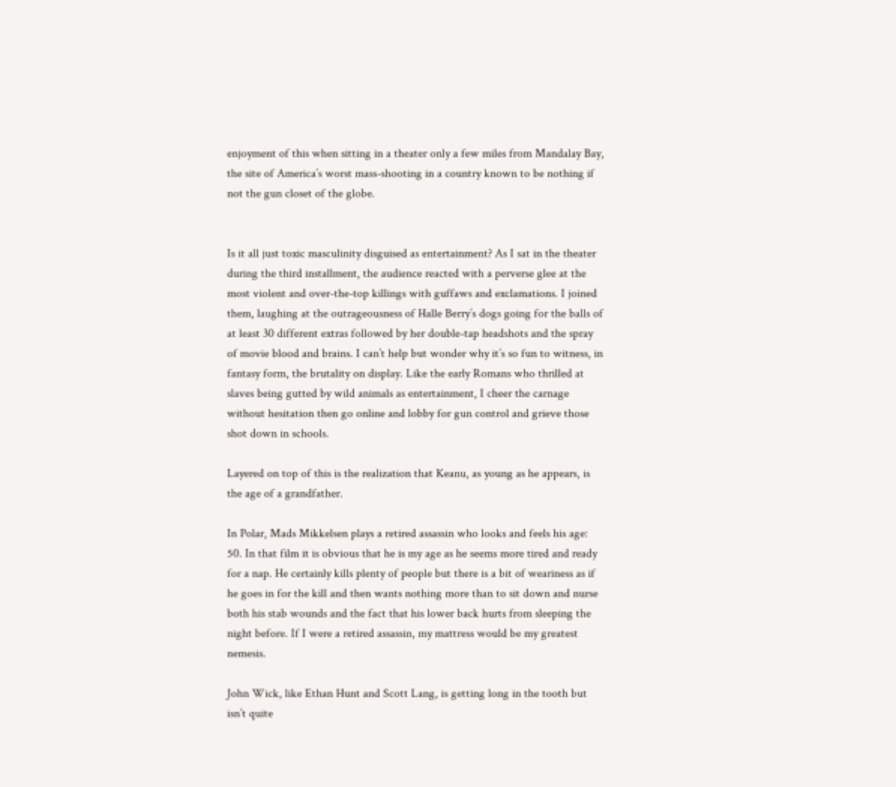enjoyment of this when sitting in a theater only a few miles from Mandalay Bay, the site of America’s worst mass-shooting in a country known to be nothing if not the gun closet of the globe.


Is it all just toxic masculinity disguised as entertainment? As I sat in the theater during the third installment, the audience reacted with a perverse glee at the most violent and over-the-top killings with guffaws and exclamations. I joined them, laughing at the outrageousness of Halle Berry’s dogs going for the balls of at least 30 different extras followed by her double-tap headshots and the spray of movie blood and brains. I can’t help but wonder why it’s so fun to witness, in fantasy form, the brutality on display. Like the early Romans who thrilled at slaves being gutted by wild animals as entertainment, I cheer the carnage without hesitation then go online and lobby for gun control and grieve those shot down in schools.

Layered on top of this is the realization that Keanu, as young as he appears, is the age of a grandfather.

In Polar, Mads Mikkelsen plays a retired assassin who looks and feels his age: 50. In that film it is obvious that he is my age as he seems more tired and ready for a nap. He certainly kills plenty of people but there is a bit of weariness as if he goes in for the kill and then wants nothing more than to sit down and nurse both his stab wounds and the fact that his lower back hurts from sleeping the night before. If I were a retired assassin, my mattress would be my greatest nemesis.

John Wick, like Ethan Hunt and Scott Lang, is getting long in the tooth but isn’t quite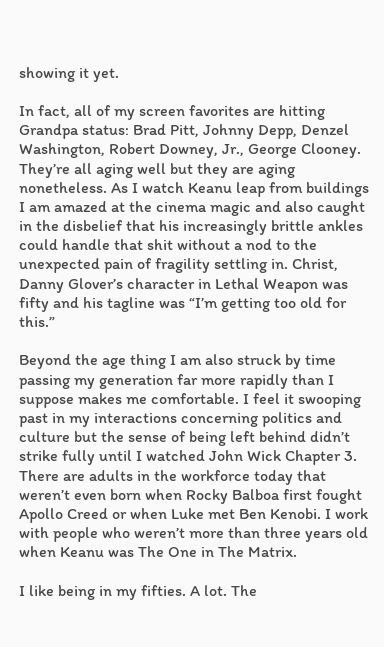showing it yet.

In fact, all of my screen favorites are hitting Grandpa status: Brad Pitt, Johnny Depp, Denzel Washington, Robert Downey, Jr., George Clooney. They’re all aging well but they are aging nonetheless. As I watch Keanu leap from buildings I am amazed at the cinema magic and also caught in the disbelief that his increasingly brittle ankles could handle that shit without a nod to the unexpected pain of fragility settling in. Christ, Danny Glover’s character in Lethal Weapon was fifty and his tagline was “I’m getting too old for this.”

Beyond the age thing I am also struck by time passing my generation far more rapidly than I suppose makes me comfortable. I feel it swooping past in my interactions concerning politics and culture but the sense of being left behind didn’t strike fully until I watched John Wick Chapter 3. There are adults in the workforce today that weren’t even born when Rocky Balboa first fought Apollo Creed or when Luke met Ben Kenobi. I work with people who weren’t more than three years old when Keanu was The One in The Matrix.

I like being in my fifties. A lot. The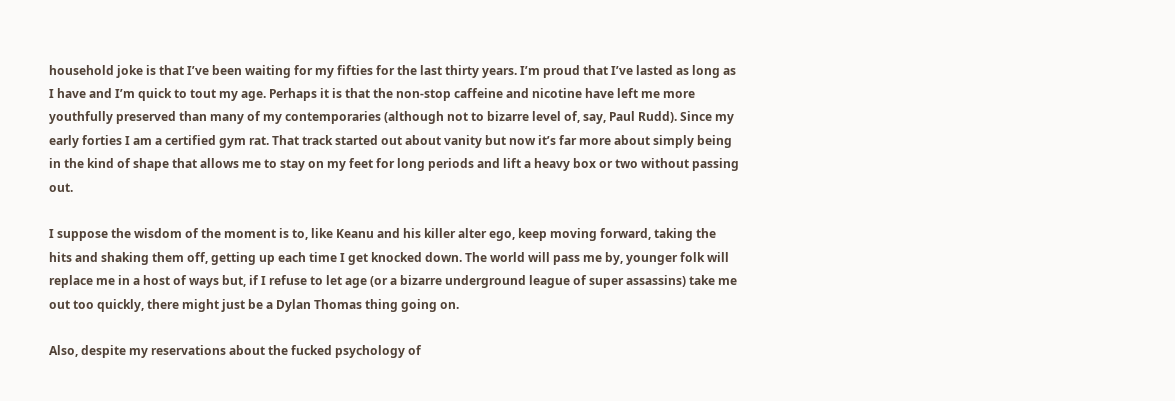household joke is that I’ve been waiting for my fifties for the last thirty years. I’m proud that I’ve lasted as long as I have and I’m quick to tout my age. Perhaps it is that the non-stop caffeine and nicotine have left me more youthfully preserved than many of my contemporaries (although not to bizarre level of, say, Paul Rudd). Since my early forties I am a certified gym rat. That track started out about vanity but now it’s far more about simply being in the kind of shape that allows me to stay on my feet for long periods and lift a heavy box or two without passing out.

I suppose the wisdom of the moment is to, like Keanu and his killer alter ego, keep moving forward, taking the hits and shaking them off, getting up each time I get knocked down. The world will pass me by, younger folk will replace me in a host of ways but, if I refuse to let age (or a bizarre underground league of super assassins) take me out too quickly, there might just be a Dylan Thomas thing going on.

Also, despite my reservations about the fucked psychology of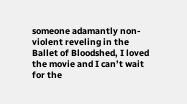someone adamantly non-violent reveling in the Ballet of Bloodshed, I loved the movie and I can’t wait for the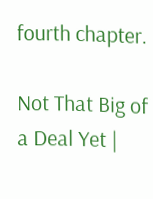fourth chapter.

Not That Big of a Deal Yet |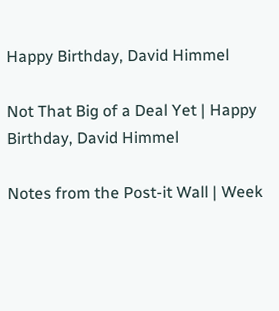Happy Birthday, David Himmel

Not That Big of a Deal Yet | Happy Birthday, David Himmel

Notes from the Post-it Wall | Week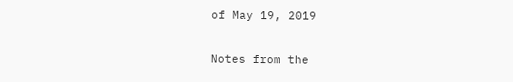of May 19, 2019

Notes from the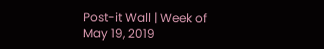Post-it Wall | Week of May 19, 2019